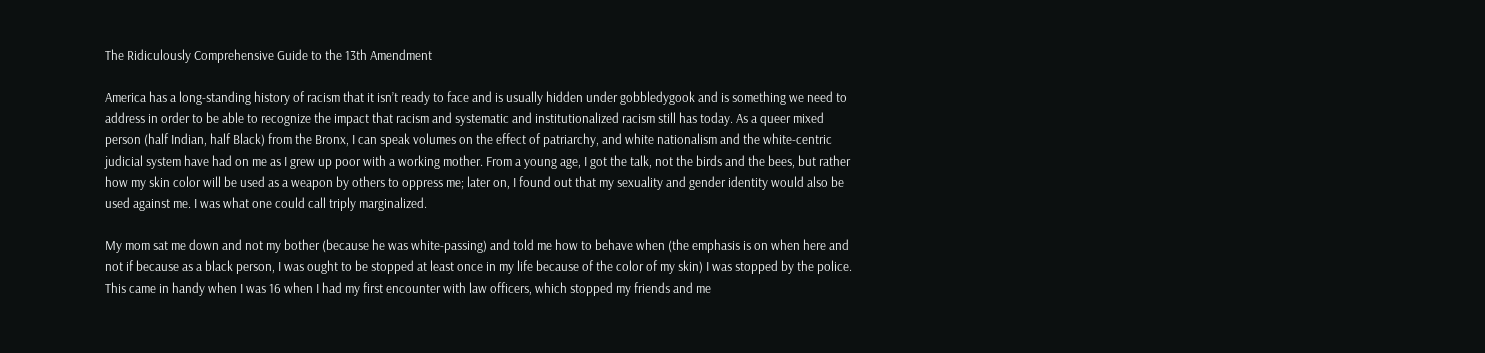The Ridiculously Comprehensive Guide to the 13th Amendment

America has a long-standing history of racism that it isn’t ready to face and is usually hidden under gobbledygook and is something we need to address in order to be able to recognize the impact that racism and systematic and institutionalized racism still has today. As a queer mixed person (half Indian, half Black) from the Bronx, I can speak volumes on the effect of patriarchy, and white nationalism and the white-centric judicial system have had on me as I grew up poor with a working mother. From a young age, I got the talk, not the birds and the bees, but rather how my skin color will be used as a weapon by others to oppress me; later on, I found out that my sexuality and gender identity would also be used against me. I was what one could call triply marginalized.

My mom sat me down and not my bother (because he was white-passing) and told me how to behave when (the emphasis is on when here and not if because as a black person, I was ought to be stopped at least once in my life because of the color of my skin) I was stopped by the police. This came in handy when I was 16 when I had my first encounter with law officers, which stopped my friends and me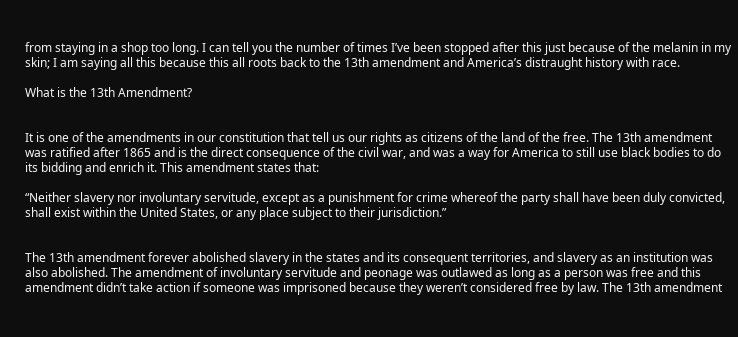from staying in a shop too long. I can tell you the number of times I’ve been stopped after this just because of the melanin in my skin; I am saying all this because this all roots back to the 13th amendment and America’s distraught history with race.

What is the 13th Amendment?


It is one of the amendments in our constitution that tell us our rights as citizens of the land of the free. The 13th amendment was ratified after 1865 and is the direct consequence of the civil war, and was a way for America to still use black bodies to do its bidding and enrich it. This amendment states that:

“Neither slavery nor involuntary servitude, except as a punishment for crime whereof the party shall have been duly convicted, shall exist within the United States, or any place subject to their jurisdiction.”


The 13th amendment forever abolished slavery in the states and its consequent territories, and slavery as an institution was also abolished. The amendment of involuntary servitude and peonage was outlawed as long as a person was free and this amendment didn’t take action if someone was imprisoned because they weren’t considered free by law. The 13th amendment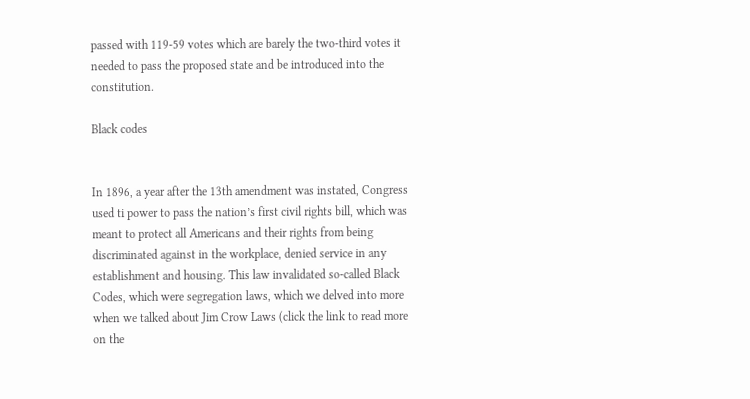passed with 119-59 votes which are barely the two-third votes it needed to pass the proposed state and be introduced into the constitution.

Black codes


In 1896, a year after the 13th amendment was instated, Congress used ti power to pass the nation’s first civil rights bill, which was meant to protect all Americans and their rights from being discriminated against in the workplace, denied service in any establishment and housing. This law invalidated so-called Black Codes, which were segregation laws, which we delved into more when we talked about Jim Crow Laws (click the link to read more on the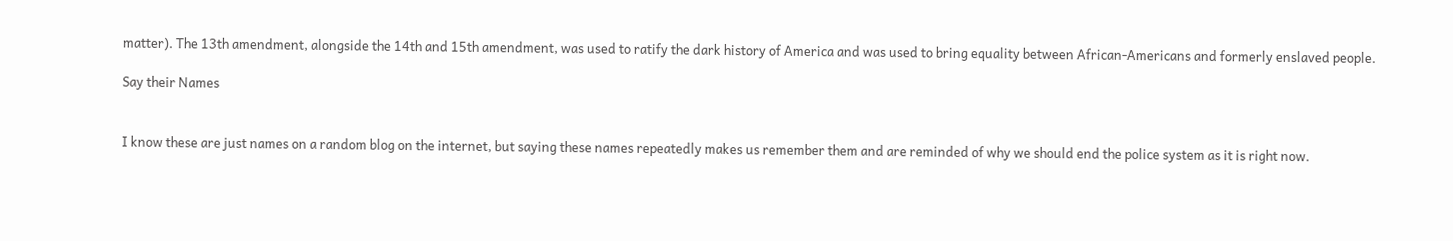matter). The 13th amendment, alongside the 14th and 15th amendment, was used to ratify the dark history of America and was used to bring equality between African-Americans and formerly enslaved people.

Say their Names


I know these are just names on a random blog on the internet, but saying these names repeatedly makes us remember them and are reminded of why we should end the police system as it is right now.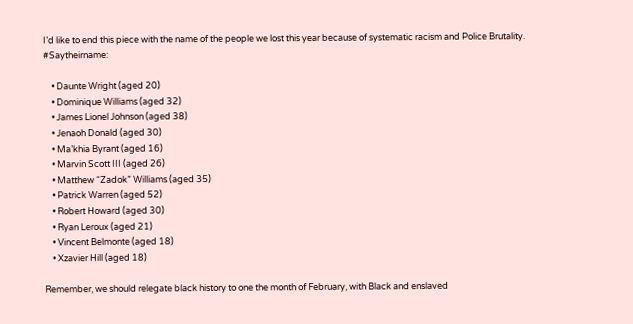I’d like to end this piece with the name of the people we lost this year because of systematic racism and Police Brutality. #Saytheirname:

    • Daunte Wright (aged 20)
    • Dominique Williams (aged 32)
    • James Lionel Johnson (aged 38)
    • Jenaoh Donald (aged 30)
    • Ma’khia Byrant (aged 16)
    • Marvin Scott III (aged 26)
    • Matthew “Zadok” Williams (aged 35)
    • Patrick Warren (aged 52)
    • Robert Howard (aged 30)
    • Ryan Leroux (aged 21)
    • Vincent Belmonte (aged 18)
    • Xzavier Hill (aged 18)

Remember, we should relegate black history to one the month of February, with Black and enslaved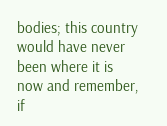bodies; this country would have never been where it is now and remember, if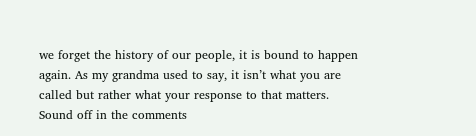we forget the history of our people, it is bound to happen again. As my grandma used to say, it isn’t what you are called but rather what your response to that matters. Sound off in the comments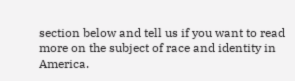section below and tell us if you want to read more on the subject of race and identity in America.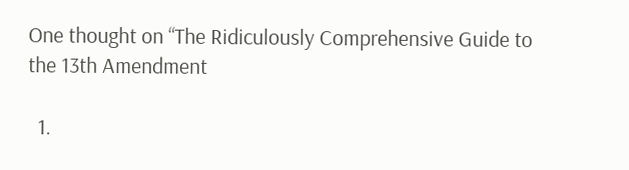One thought on “The Ridiculously Comprehensive Guide to the 13th Amendment

  1.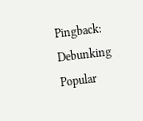Pingback: Debunking Popular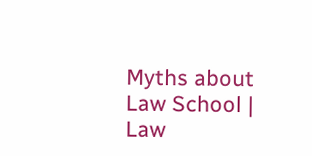Myths about Law School | Law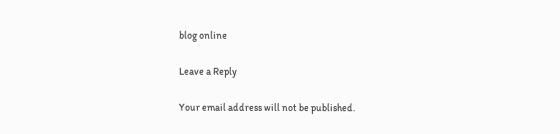blog online

Leave a Reply

Your email address will not be published.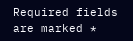Required fields are marked *